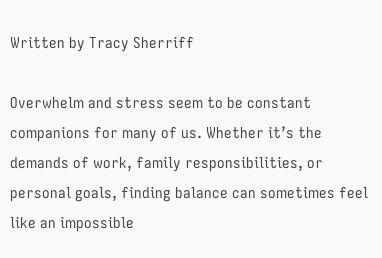Written by Tracy Sherriff

Overwhelm and stress seem to be constant companions for many of us. Whether it’s the demands of work, family responsibilities, or personal goals, finding balance can sometimes feel like an impossible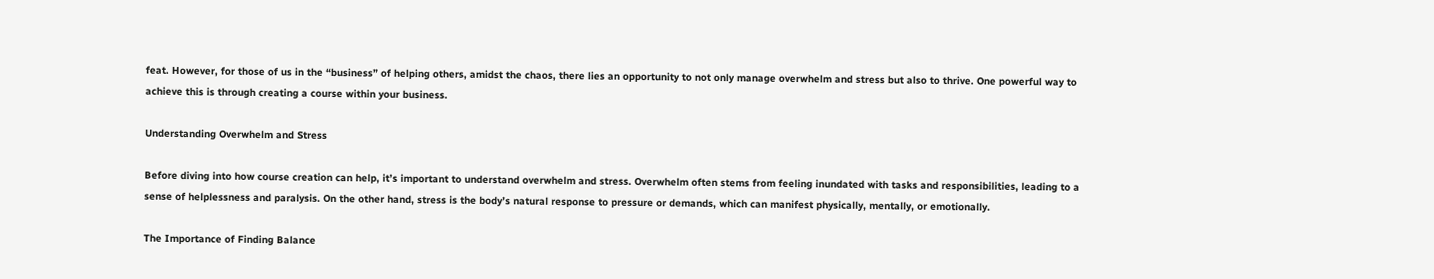feat. However, for those of us in the “business” of helping others, amidst the chaos, there lies an opportunity to not only manage overwhelm and stress but also to thrive. One powerful way to achieve this is through creating a course within your business.

Understanding Overwhelm and Stress

Before diving into how course creation can help, it’s important to understand overwhelm and stress. Overwhelm often stems from feeling inundated with tasks and responsibilities, leading to a sense of helplessness and paralysis. On the other hand, stress is the body’s natural response to pressure or demands, which can manifest physically, mentally, or emotionally.

The Importance of Finding Balance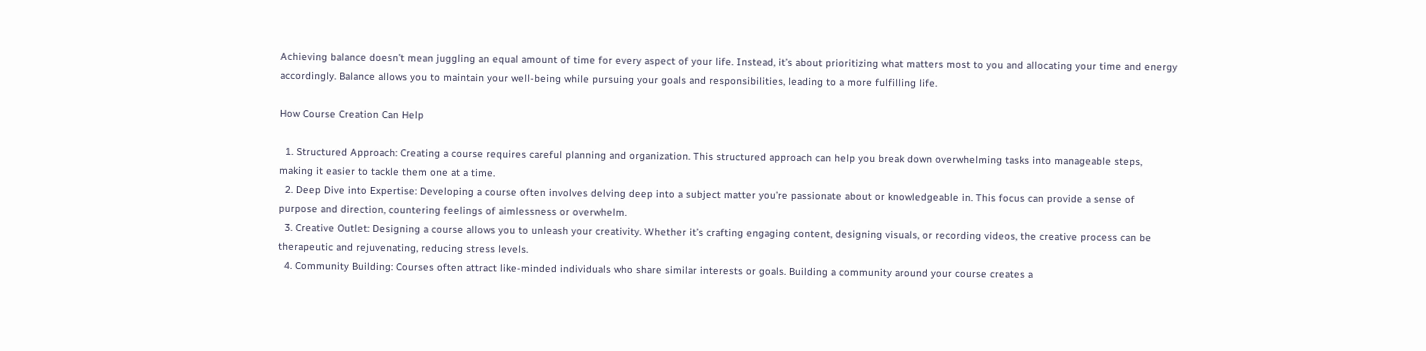Achieving balance doesn’t mean juggling an equal amount of time for every aspect of your life. Instead, it’s about prioritizing what matters most to you and allocating your time and energy accordingly. Balance allows you to maintain your well-being while pursuing your goals and responsibilities, leading to a more fulfilling life.

How Course Creation Can Help

  1. Structured Approach: Creating a course requires careful planning and organization. This structured approach can help you break down overwhelming tasks into manageable steps, making it easier to tackle them one at a time.
  2. Deep Dive into Expertise: Developing a course often involves delving deep into a subject matter you’re passionate about or knowledgeable in. This focus can provide a sense of purpose and direction, countering feelings of aimlessness or overwhelm.
  3. Creative Outlet: Designing a course allows you to unleash your creativity. Whether it’s crafting engaging content, designing visuals, or recording videos, the creative process can be therapeutic and rejuvenating, reducing stress levels.
  4. Community Building: Courses often attract like-minded individuals who share similar interests or goals. Building a community around your course creates a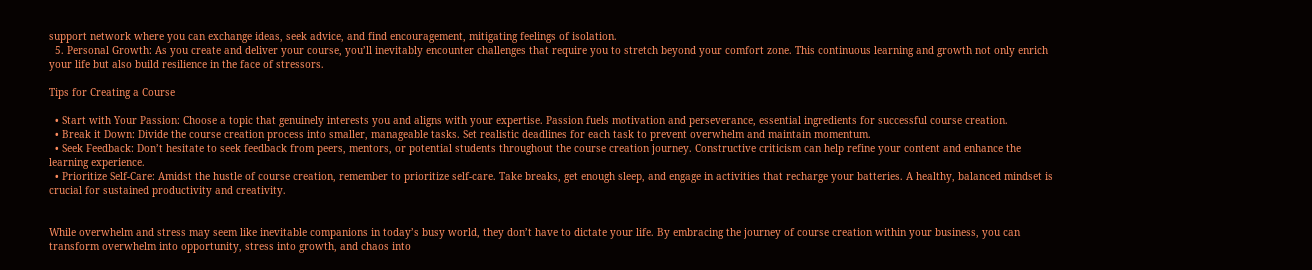support network where you can exchange ideas, seek advice, and find encouragement, mitigating feelings of isolation.
  5. Personal Growth: As you create and deliver your course, you’ll inevitably encounter challenges that require you to stretch beyond your comfort zone. This continuous learning and growth not only enrich your life but also build resilience in the face of stressors.

Tips for Creating a Course

  • Start with Your Passion: Choose a topic that genuinely interests you and aligns with your expertise. Passion fuels motivation and perseverance, essential ingredients for successful course creation.
  • Break it Down: Divide the course creation process into smaller, manageable tasks. Set realistic deadlines for each task to prevent overwhelm and maintain momentum.
  • Seek Feedback: Don’t hesitate to seek feedback from peers, mentors, or potential students throughout the course creation journey. Constructive criticism can help refine your content and enhance the learning experience.
  • Prioritize Self-Care: Amidst the hustle of course creation, remember to prioritize self-care. Take breaks, get enough sleep, and engage in activities that recharge your batteries. A healthy, balanced mindset is crucial for sustained productivity and creativity.


While overwhelm and stress may seem like inevitable companions in today’s busy world, they don’t have to dictate your life. By embracing the journey of course creation within your business, you can transform overwhelm into opportunity, stress into growth, and chaos into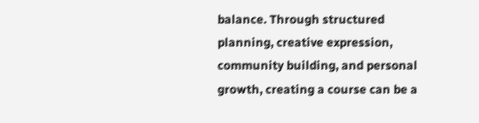balance. Through structured planning, creative expression, community building, and personal growth, creating a course can be a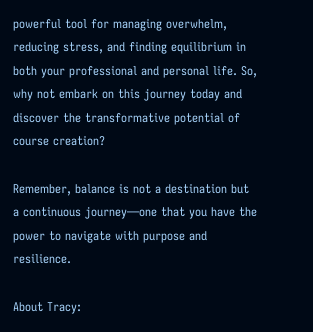powerful tool for managing overwhelm, reducing stress, and finding equilibrium in both your professional and personal life. So, why not embark on this journey today and discover the transformative potential of course creation?

Remember, balance is not a destination but a continuous journey—one that you have the power to navigate with purpose and resilience.

About Tracy: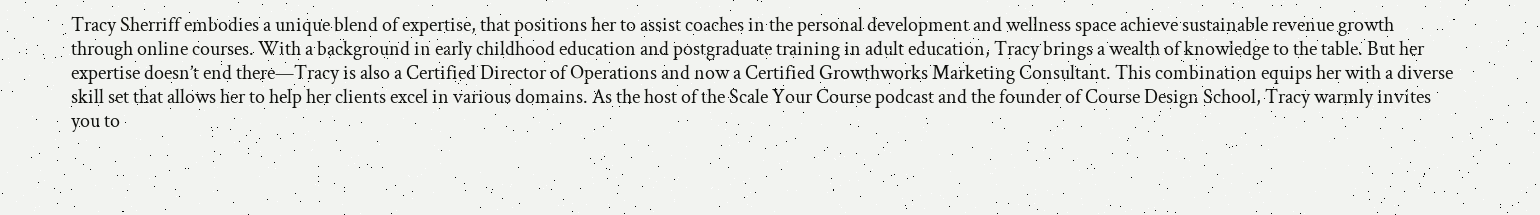Tracy Sherriff embodies a unique blend of expertise, that positions her to assist coaches in the personal development and wellness space achieve sustainable revenue growth through online courses. With a background in early childhood education and postgraduate training in adult education, Tracy brings a wealth of knowledge to the table. But her expertise doesn’t end there—Tracy is also a Certified Director of Operations and now a Certified Growthworks Marketing Consultant. This combination equips her with a diverse skill set that allows her to help her clients excel in various domains. As the host of the Scale Your Course podcast and the founder of Course Design School, Tracy warmly invites you to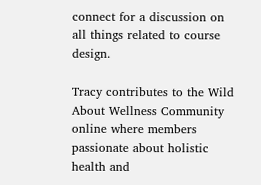connect for a discussion on all things related to course design.

Tracy contributes to the Wild About Wellness Community online where members passionate about holistic health and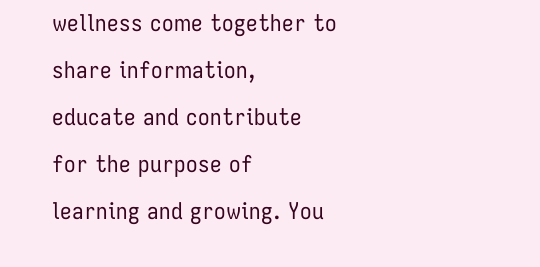wellness come together to share information, educate and contribute for the purpose of learning and growing. You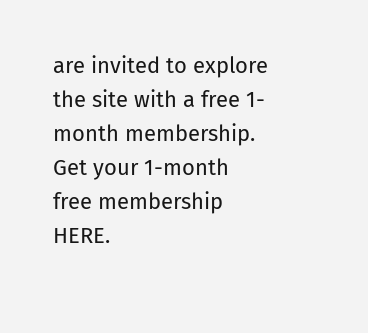are invited to explore the site with a free 1-month membership. Get your 1-month free membership HERE.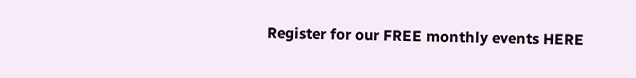Register for our FREE monthly events HERE